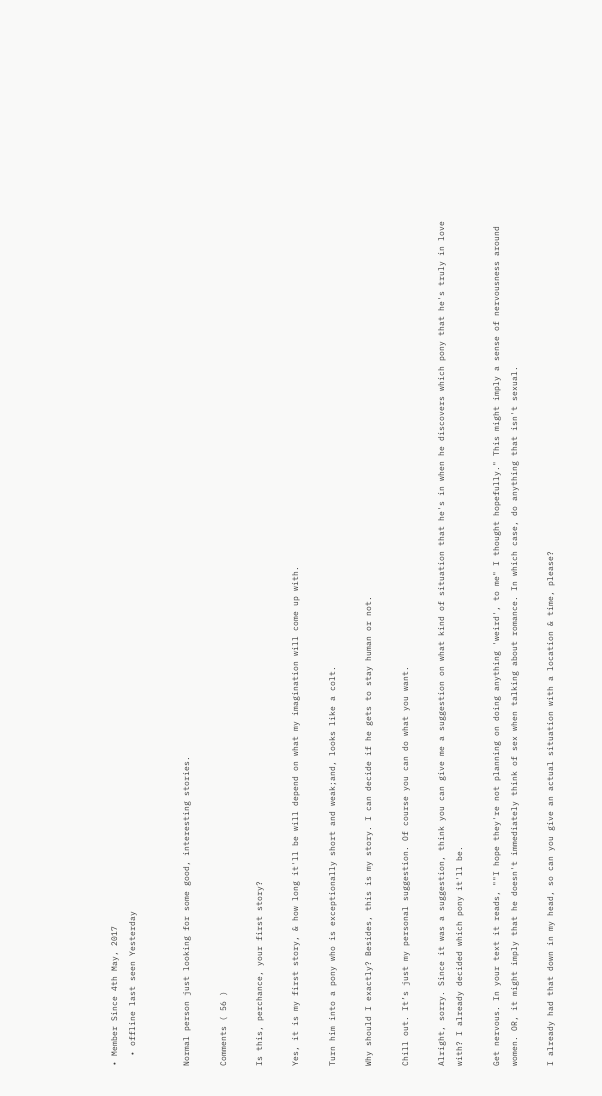• Member Since 4th May, 2017
  • offline last seen Yesterday


Normal person just looking for some good, interesting stories.

Comments ( 56 )

Is this, perchance, your first story?

Yes, it is my first story, & how long it'll be will depend on what my imagination will come up with.

Turn him into a pony who is exceptionally short and weak;and, looks like a colt.

Why should I exactly? Besides, this is my story. I can decide if he gets to stay human or not.

Chill out. It’s just my personal suggestion. Of course you can do what you want.

Alright, sorry. Since it was a suggestion, think you can give me a suggestion on what kind of situation that he's in when he discovers which pony that he's truly in love with? I already decided which pony it'll be.

Get nervous. In your text it reads, ""I hope they're not planning on doing anything 'weird', to me" I thought hopefully." This might imply a sense of nervousness around women. OR, it might imply that he doesn't immediately think of sex when talking about romance. In which case, do anything that isn't sexual.

I already had that down in my head, so can you give an actual situation with a location & time, please?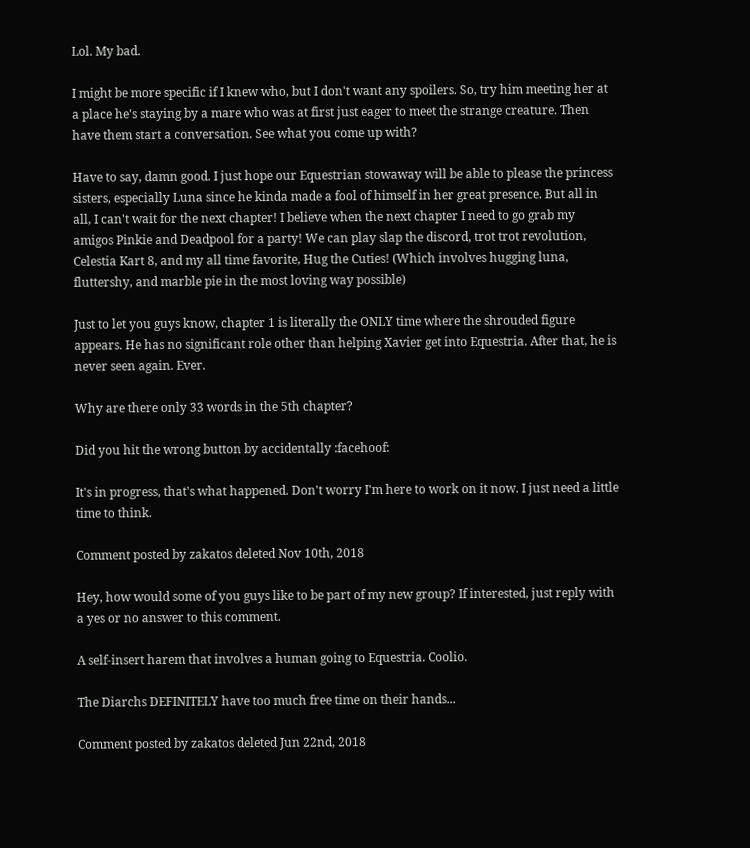Lol. My bad.

I might be more specific if I knew who, but I don't want any spoilers. So, try him meeting her at a place he's staying by a mare who was at first just eager to meet the strange creature. Then have them start a conversation. See what you come up with?

Have to say, damn good. I just hope our Equestrian stowaway will be able to please the princess sisters, especially Luna since he kinda made a fool of himself in her great presence. But all in all, I can't wait for the next chapter! I believe when the next chapter I need to go grab my amigos Pinkie and Deadpool for a party! We can play slap the discord, trot trot revolution, Celestia Kart 8, and my all time favorite, Hug the Cuties! (Which involves hugging luna, fluttershy, and marble pie in the most loving way possible)

Just to let you guys know, chapter 1 is literally the ONLY time where the shrouded figure appears. He has no significant role other than helping Xavier get into Equestria. After that, he is never seen again. Ever.

Why are there only 33 words in the 5th chapter?

Did you hit the wrong button by accidentally :facehoof:

It's in progress, that's what happened. Don't worry I'm here to work on it now. I just need a little time to think.

Comment posted by zakatos deleted Nov 10th, 2018

Hey, how would some of you guys like to be part of my new group? If interested, just reply with a yes or no answer to this comment.

A self-insert harem that involves a human going to Equestria. Coolio.

The Diarchs DEFINITELY have too much free time on their hands...

Comment posted by zakatos deleted Jun 22nd, 2018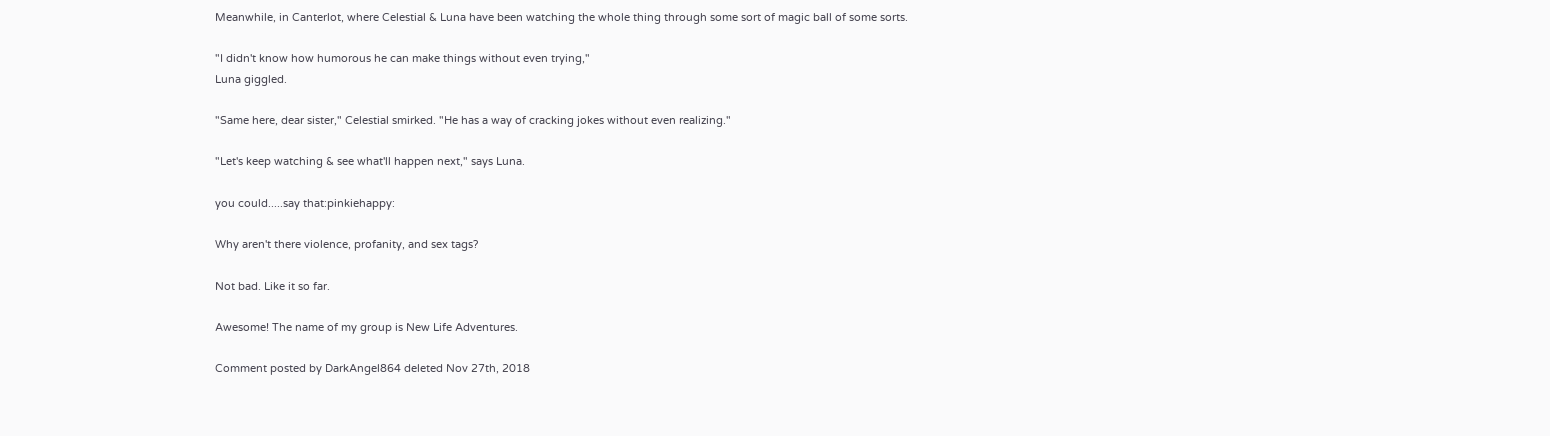Meanwhile, in Canterlot, where Celestial & Luna have been watching the whole thing through some sort of magic ball of some sorts.

"I didn't know how humorous he can make things without even trying,"
Luna giggled.

"Same here, dear sister," Celestial smirked. "He has a way of cracking jokes without even realizing."

"Let's keep watching & see what'll happen next," says Luna.

you could.....say that:pinkiehappy:

Why aren't there violence, profanity, and sex tags?

Not bad. Like it so far.

Awesome! The name of my group is New Life Adventures.

Comment posted by DarkAngel864 deleted Nov 27th, 2018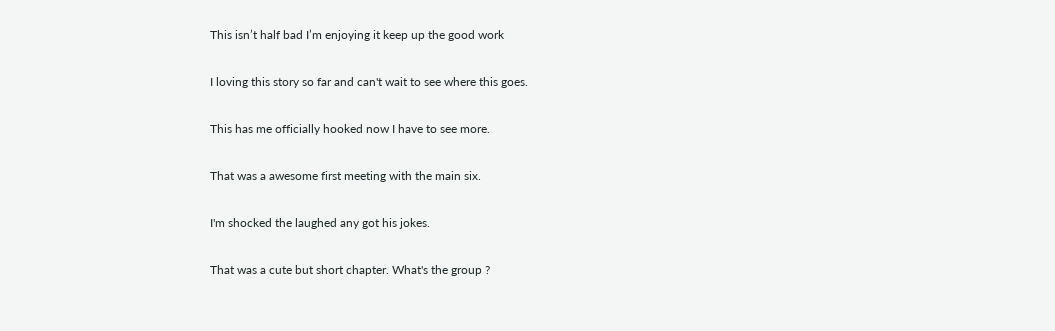This isn’t half bad I’m enjoying it keep up the good work

I loving this story so far and can't wait to see where this goes.

This has me officially hooked now I have to see more.

That was a awesome first meeting with the main six.

I'm shocked the laughed any got his jokes.

That was a cute but short chapter. What's the group ?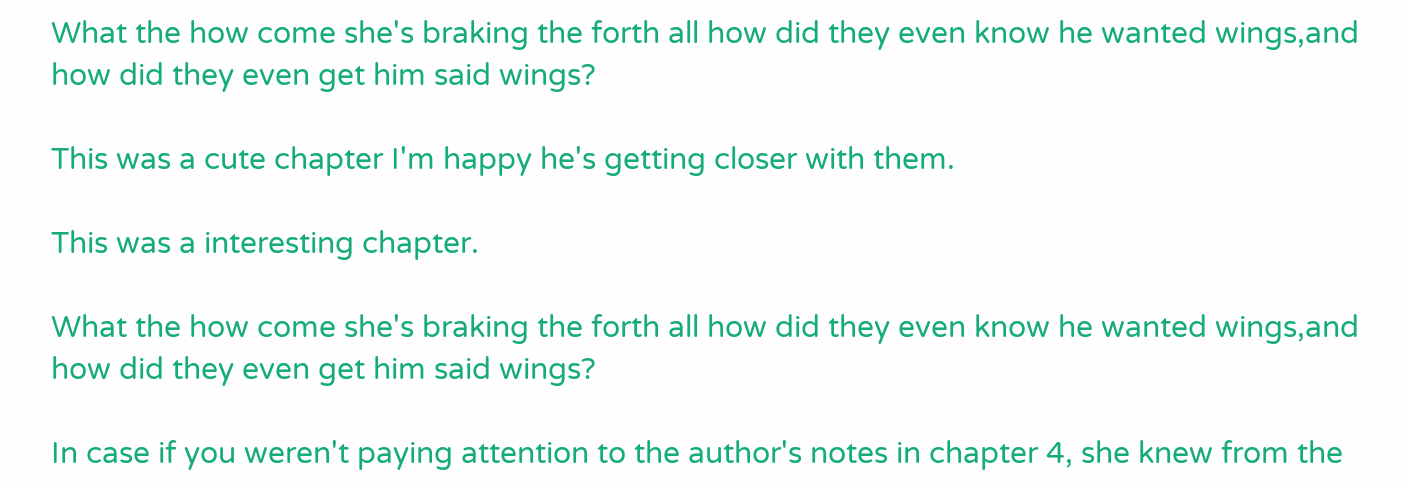What the how come she's braking the forth all how did they even know he wanted wings,and how did they even get him said wings?

This was a cute chapter I'm happy he's getting closer with them.

This was a interesting chapter.

What the how come she's braking the forth all how did they even know he wanted wings,and how did they even get him said wings?

In case if you weren't paying attention to the author's notes in chapter 4, she knew from the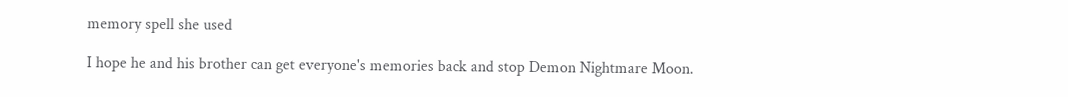memory spell she used

I hope he and his brother can get everyone's memories back and stop Demon Nightmare Moon.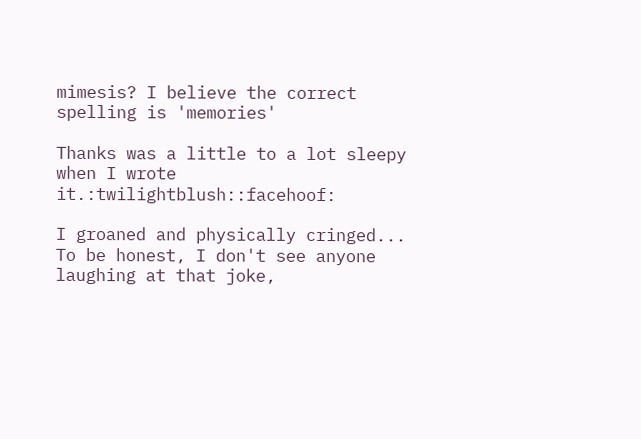mimesis? I believe the correct spelling is 'memories'

Thanks was a little to a lot sleepy when I wrote it.:twilightblush::facehoof:

I groaned and physically cringed... To be honest, I don't see anyone laughing at that joke,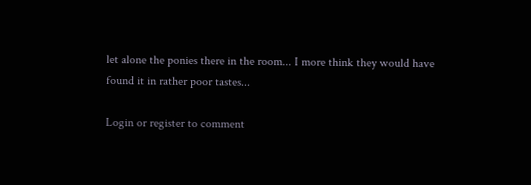let alone the ponies there in the room... I more think they would have found it in rather poor tastes...

Login or register to comment